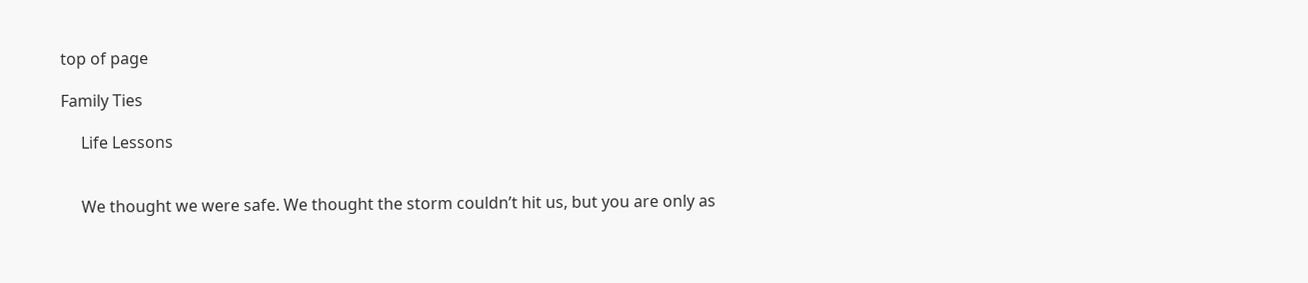top of page

Family Ties

     Life Lessons


     We thought we were safe. We thought the storm couldn’t hit us, but you are only as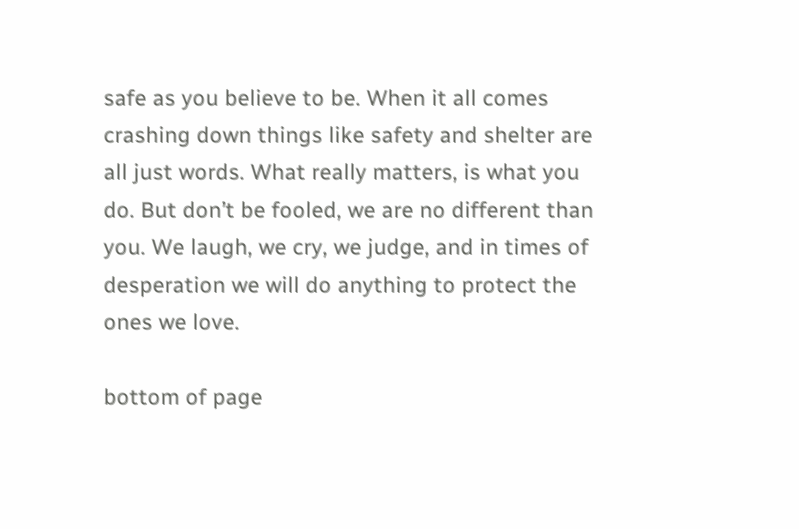safe as you believe to be. When it all comes crashing down things like safety and shelter are all just words. What really matters, is what you do. But don’t be fooled, we are no different than you. We laugh, we cry, we judge, and in times of desperation we will do anything to protect the ones we love.

bottom of page